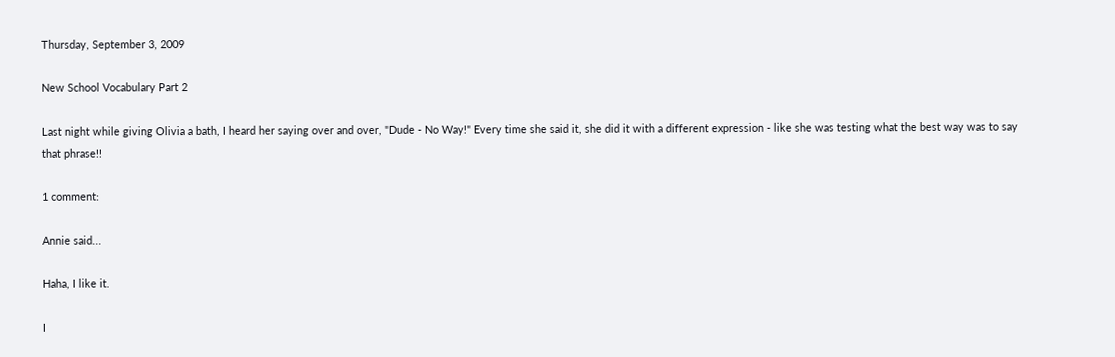Thursday, September 3, 2009

New School Vocabulary Part 2

Last night while giving Olivia a bath, I heard her saying over and over, "Dude - No Way!" Every time she said it, she did it with a different expression - like she was testing what the best way was to say that phrase!!

1 comment:

Annie said...

Haha, I like it.

I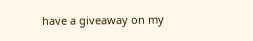have a giveaway on my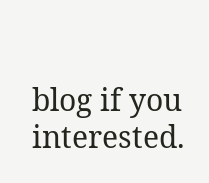blog if you interested.